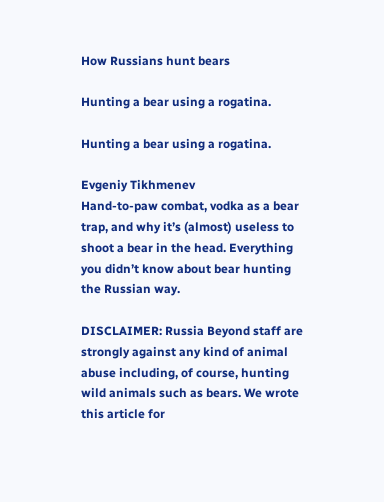How Russians hunt bears

Hunting a bear using a rogatina.

Hunting a bear using a rogatina.

Evgeniy Tikhmenev
Hand-to-paw combat, vodka as a bear trap, and why it’s (almost) useless to shoot a bear in the head. Everything you didn’t know about bear hunting the Russian way.

DISCLAIMER: Russia Beyond staff are strongly against any kind of animal abuse including, of course, hunting wild animals such as bears. We wrote this article for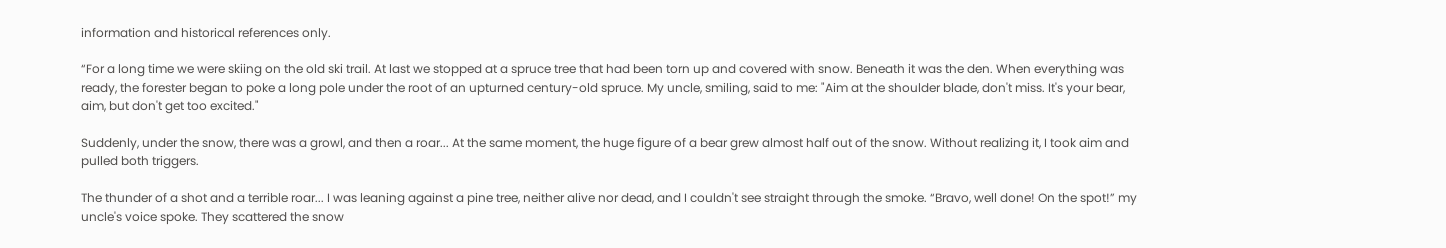information and historical references only.

“For a long time we were skiing on the old ski trail. At last we stopped at a spruce tree that had been torn up and covered with snow. Beneath it was the den. When everything was ready, the forester began to poke a long pole under the root of an upturned century-old spruce. My uncle, smiling, said to me: "Aim at the shoulder blade, don't miss. It's your bear, aim, but don't get too excited."

Suddenly, under the snow, there was a growl, and then a roar... At the same moment, the huge figure of a bear grew almost half out of the snow. Without realizing it, I took aim and pulled both triggers.

The thunder of a shot and a terrible roar... I was leaning against a pine tree, neither alive nor dead, and I couldn't see straight through the smoke. “Bravo, well done! On the spot!” my uncle's voice spoke. They scattered the snow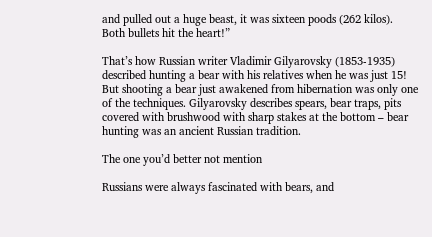and pulled out a huge beast, it was sixteen poods (262 kilos). Both bullets hit the heart!”

That’s how Russian writer Vladimir Gilyarovsky (1853-1935) described hunting a bear with his relatives when he was just 15! But shooting a bear just awakened from hibernation was only one of the techniques. Gilyarovsky describes spears, bear traps, pits covered with brushwood with sharp stakes at the bottom – bear hunting was an ancient Russian tradition.

The one you’d better not mention

Russians were always fascinated with bears, and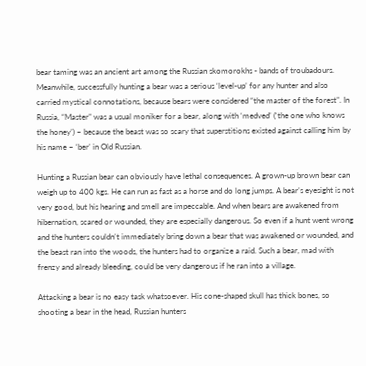bear taming was an ancient art among the Russian skomorokhs - bands of troubadours. Meanwhile, successfully hunting a bear was a serious ‘level-up’ for any hunter and also carried mystical connotations, because bears were considered “the master of the forest”. In Russia, “Master” was a usual moniker for a bear, along with ‘medved’ (‘the one who knows the honey’) – because the beast was so scary that superstitions existed against calling him by his name – ‘ber’ in Old Russian.

Hunting a Russian bear can obviously have lethal consequences. A grown-up brown bear can weigh up to 400 kgs. He can run as fast as a horse and do long jumps. A bear’s eyesight is not very good, but his hearing and smell are impeccable. And when bears are awakened from hibernation, scared or wounded, they are especially dangerous. So even if a hunt went wrong and the hunters couldn’t immediately bring down a bear that was awakened or wounded, and the beast ran into the woods, the hunters had to organize a raid. Such a bear, mad with frenzy and already bleeding, could be very dangerous if he ran into a village.

Attacking a bear is no easy task whatsoever. His cone-shaped skull has thick bones, so shooting a bear in the head, Russian hunters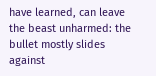have learned, can leave the beast unharmed: the bullet mostly slides against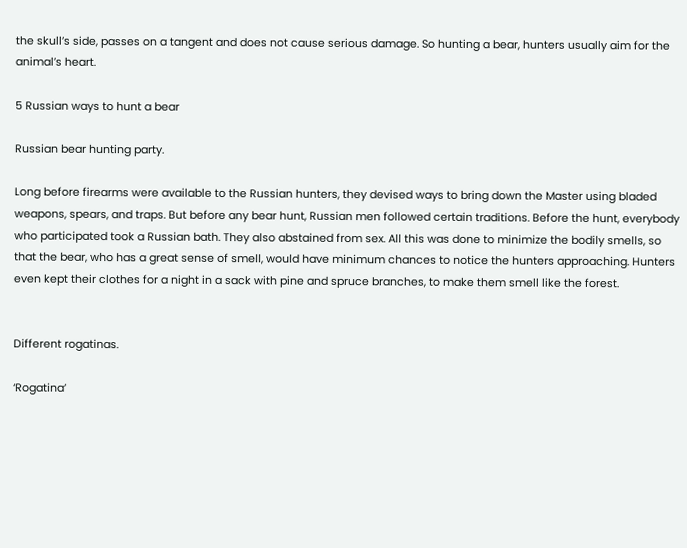the skull’s side, passes on a tangent and does not cause serious damage. So hunting a bear, hunters usually aim for the animal’s heart.

5 Russian ways to hunt a bear

Russian bear hunting party.

Long before firearms were available to the Russian hunters, they devised ways to bring down the Master using bladed weapons, spears, and traps. But before any bear hunt, Russian men followed certain traditions. Before the hunt, everybody who participated took a Russian bath. They also abstained from sex. All this was done to minimize the bodily smells, so that the bear, who has a great sense of smell, would have minimum chances to notice the hunters approaching. Hunters even kept their clothes for a night in a sack with pine and spruce branches, to make them smell like the forest.


Different rogatinas.

‘Rogatina’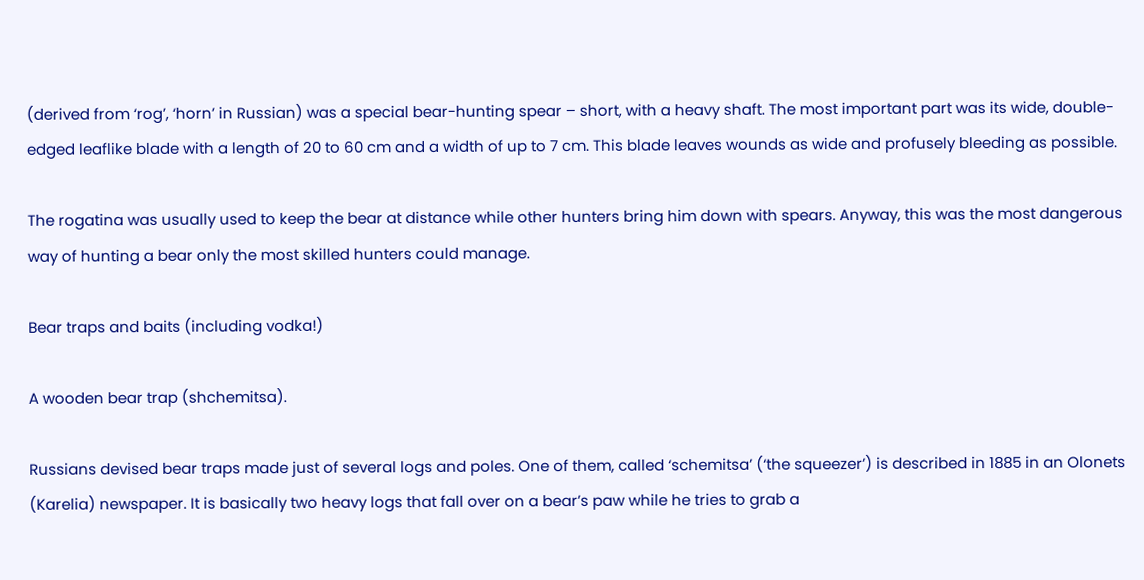(derived from ‘rog’, ‘horn’ in Russian) was a special bear-hunting spear – short, with a heavy shaft. The most important part was its wide, double-edged leaflike blade with a length of 20 to 60 cm and a width of up to 7 cm. This blade leaves wounds as wide and profusely bleeding as possible.

The rogatina was usually used to keep the bear at distance while other hunters bring him down with spears. Anyway, this was the most dangerous way of hunting a bear only the most skilled hunters could manage.

Bear traps and baits (including vodka!)

A wooden bear trap (shchemitsa).

Russians devised bear traps made just of several logs and poles. One of them, called ‘schemitsa’ (‘the squeezer’) is described in 1885 in an Olonets (Karelia) newspaper. It is basically two heavy logs that fall over on a bear’s paw while he tries to grab a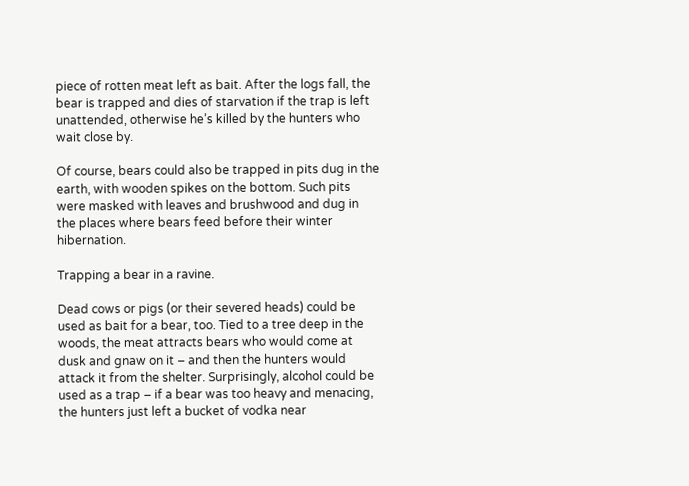piece of rotten meat left as bait. After the logs fall, the bear is trapped and dies of starvation if the trap is left unattended, otherwise he’s killed by the hunters who wait close by.

Of course, bears could also be trapped in pits dug in the earth, with wooden spikes on the bottom. Such pits were masked with leaves and brushwood and dug in the places where bears feed before their winter hibernation.

Trapping a bear in a ravine.

Dead cows or pigs (or their severed heads) could be used as bait for a bear, too. Tied to a tree deep in the woods, the meat attracts bears who would come at dusk and gnaw on it – and then the hunters would attack it from the shelter. Surprisingly, alcohol could be used as a trap – if a bear was too heavy and menacing, the hunters just left a bucket of vodka near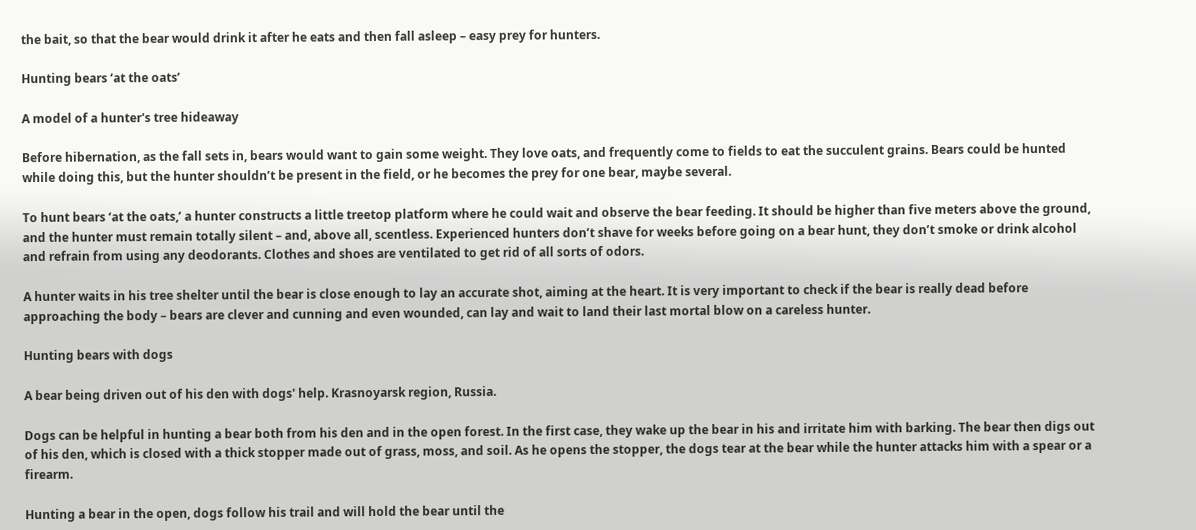the bait, so that the bear would drink it after he eats and then fall asleep – easy prey for hunters.

Hunting bears ‘at the oats’

A model of a hunter's tree hideaway

Before hibernation, as the fall sets in, bears would want to gain some weight. They love oats, and frequently come to fields to eat the succulent grains. Bears could be hunted while doing this, but the hunter shouldn’t be present in the field, or he becomes the prey for one bear, maybe several.

To hunt bears ‘at the oats,’ a hunter constructs a little treetop platform where he could wait and observe the bear feeding. It should be higher than five meters above the ground, and the hunter must remain totally silent – and, above all, scentless. Experienced hunters don’t shave for weeks before going on a bear hunt, they don’t smoke or drink alcohol and refrain from using any deodorants. Clothes and shoes are ventilated to get rid of all sorts of odors.

A hunter waits in his tree shelter until the bear is close enough to lay an accurate shot, aiming at the heart. It is very important to check if the bear is really dead before approaching the body – bears are clever and cunning and even wounded, can lay and wait to land their last mortal blow on a careless hunter.

Hunting bears with dogs

A bear being driven out of his den with dogs' help. Krasnoyarsk region, Russia.

Dogs can be helpful in hunting a bear both from his den and in the open forest. In the first case, they wake up the bear in his and irritate him with barking. The bear then digs out of his den, which is closed with a thick stopper made out of grass, moss, and soil. As he opens the stopper, the dogs tear at the bear while the hunter attacks him with a spear or a firearm.

Hunting a bear in the open, dogs follow his trail and will hold the bear until the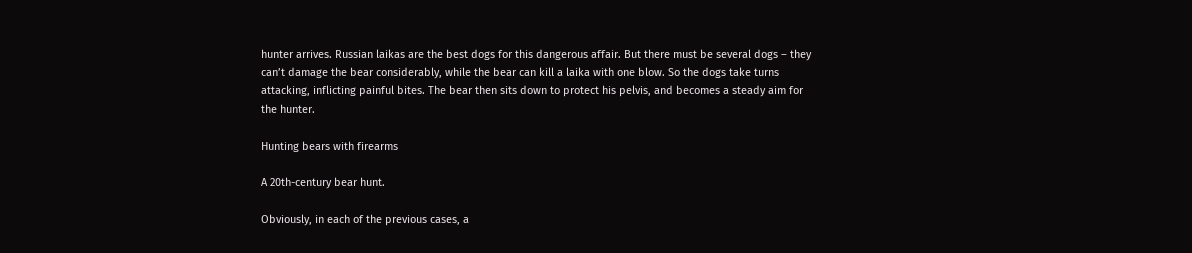hunter arrives. Russian laikas are the best dogs for this dangerous affair. But there must be several dogs – they can’t damage the bear considerably, while the bear can kill a laika with one blow. So the dogs take turns attacking, inflicting painful bites. The bear then sits down to protect his pelvis, and becomes a steady aim for the hunter.

Hunting bears with firearms

A 20th-century bear hunt.

Obviously, in each of the previous cases, a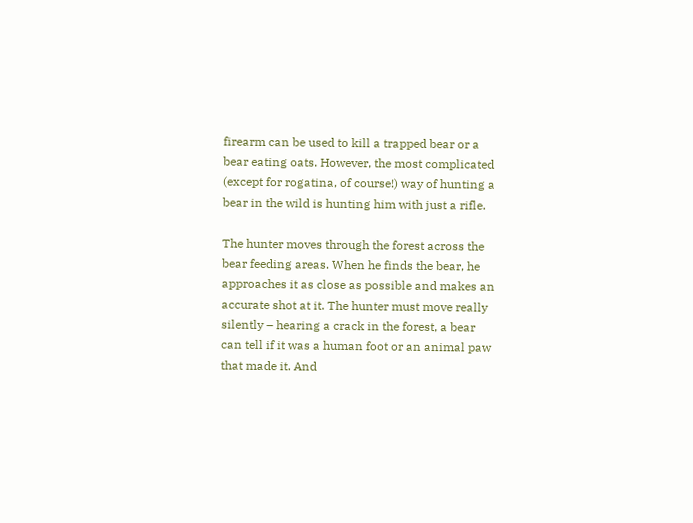firearm can be used to kill a trapped bear or a bear eating oats. However, the most complicated (except for rogatina, of course!) way of hunting a bear in the wild is hunting him with just a rifle.

The hunter moves through the forest across the bear feeding areas. When he finds the bear, he approaches it as close as possible and makes an accurate shot at it. The hunter must move really silently – hearing a crack in the forest, a bear can tell if it was a human foot or an animal paw that made it. And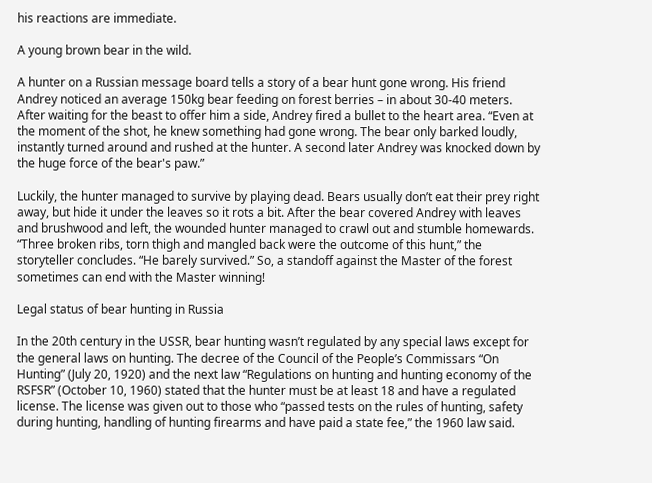his reactions are immediate.

A young brown bear in the wild.

A hunter on a Russian message board tells a story of a bear hunt gone wrong. His friend Andrey noticed an average 150kg bear feeding on forest berries – in about 30-40 meters. After waiting for the beast to offer him a side, Andrey fired a bullet to the heart area. “Even at the moment of the shot, he knew something had gone wrong. The bear only barked loudly, instantly turned around and rushed at the hunter. A second later Andrey was knocked down by the huge force of the bear's paw.”

Luckily, the hunter managed to survive by playing dead. Bears usually don’t eat their prey right away, but hide it under the leaves so it rots a bit. After the bear covered Andrey with leaves and brushwood and left, the wounded hunter managed to crawl out and stumble homewards. “Three broken ribs, torn thigh and mangled back were the outcome of this hunt,” the storyteller concludes. “He barely survived.” So, a standoff against the Master of the forest sometimes can end with the Master winning!

Legal status of bear hunting in Russia

In the 20th century in the USSR, bear hunting wasn’t regulated by any special laws except for the general laws on hunting. The decree of the Council of the People’s Commissars “On Hunting” (July 20, 1920) and the next law “Regulations on hunting and hunting economy of the RSFSR” (October 10, 1960) stated that the hunter must be at least 18 and have a regulated license. The license was given out to those who “passed tests on the rules of hunting, safety during hunting, handling of hunting firearms and have paid a state fee,” the 1960 law said.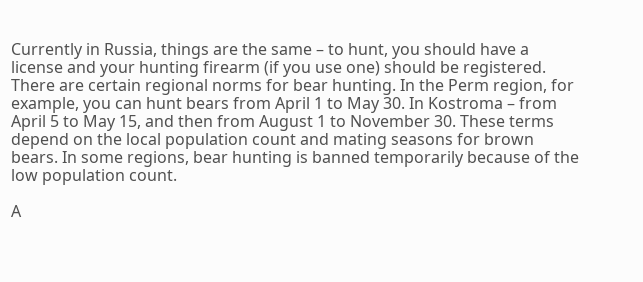Currently in Russia, things are the same – to hunt, you should have a license and your hunting firearm (if you use one) should be registered. There are certain regional norms for bear hunting. In the Perm region, for example, you can hunt bears from April 1 to May 30. In Kostroma – from April 5 to May 15, and then from August 1 to November 30. These terms depend on the local population count and mating seasons for brown bears. In some regions, bear hunting is banned temporarily because of the low population count.

A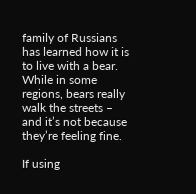family of Russians has learned how it is to live with a bear. While in some regions, bears really walk the streets – and it’s not because they’re feeling fine.

If using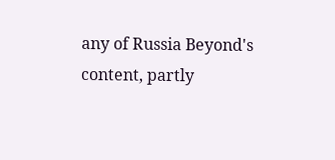any of Russia Beyond's content, partly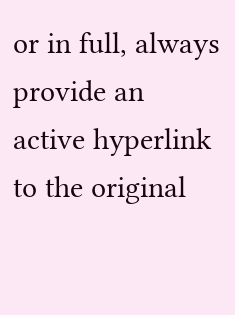or in full, always provide an active hyperlink to the original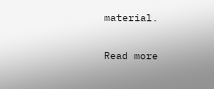material.

Read more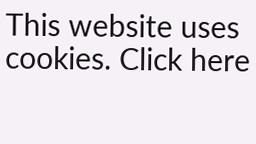This website uses cookies. Click here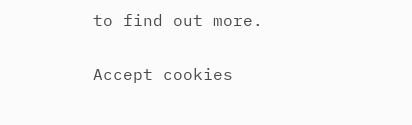to find out more.

Accept cookies